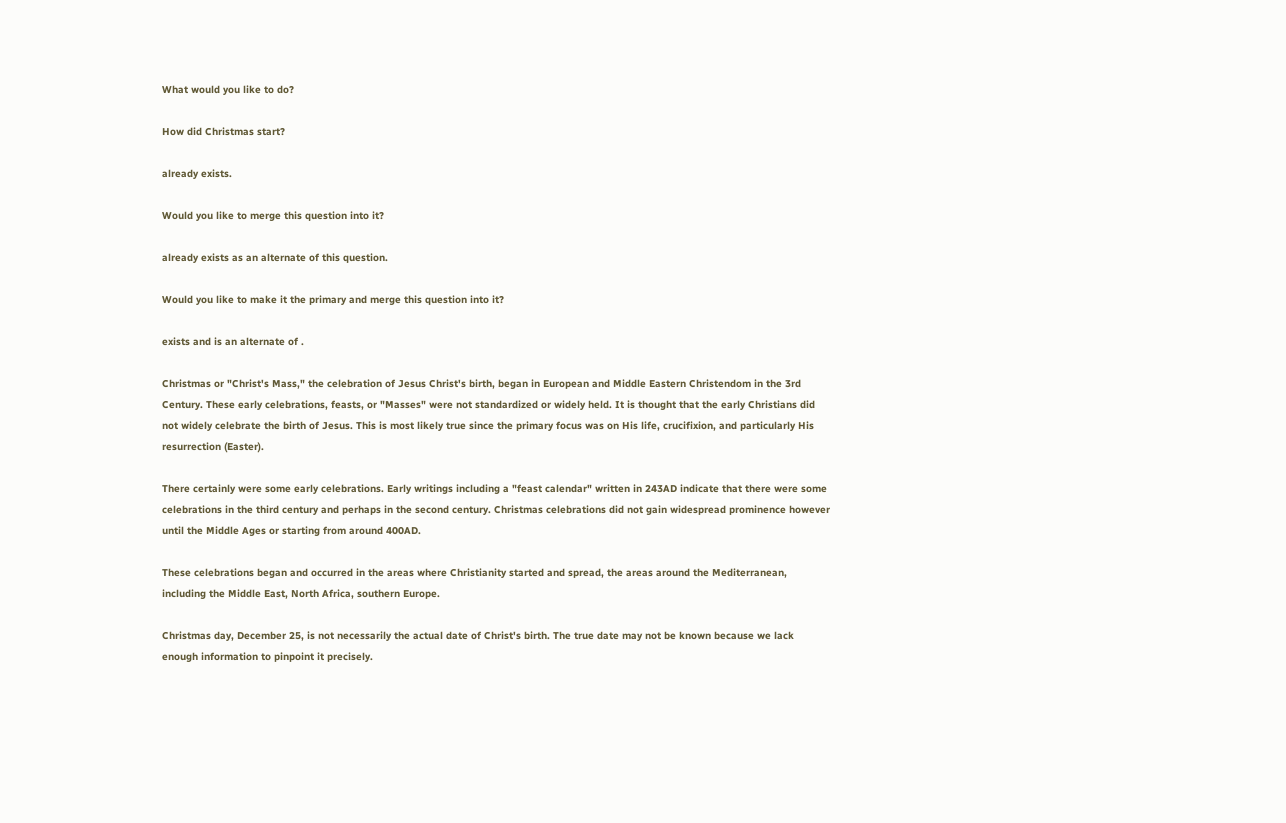What would you like to do?

How did Christmas start?

already exists.

Would you like to merge this question into it?

already exists as an alternate of this question.

Would you like to make it the primary and merge this question into it?

exists and is an alternate of .

Christmas or "Christ's Mass," the celebration of Jesus Christ's birth, began in European and Middle Eastern Christendom in the 3rd Century. These early celebrations, feasts, or "Masses" were not standardized or widely held. It is thought that the early Christians did not widely celebrate the birth of Jesus. This is most likely true since the primary focus was on His life, crucifixion, and particularly His resurrection (Easter).

There certainly were some early celebrations. Early writings including a "feast calendar" written in 243AD indicate that there were some celebrations in the third century and perhaps in the second century. Christmas celebrations did not gain widespread prominence however until the Middle Ages or starting from around 400AD.

These celebrations began and occurred in the areas where Christianity started and spread, the areas around the Mediterranean, including the Middle East, North Africa, southern Europe.

Christmas day, December 25, is not necessarily the actual date of Christ's birth. The true date may not be known because we lack enough information to pinpoint it precisely.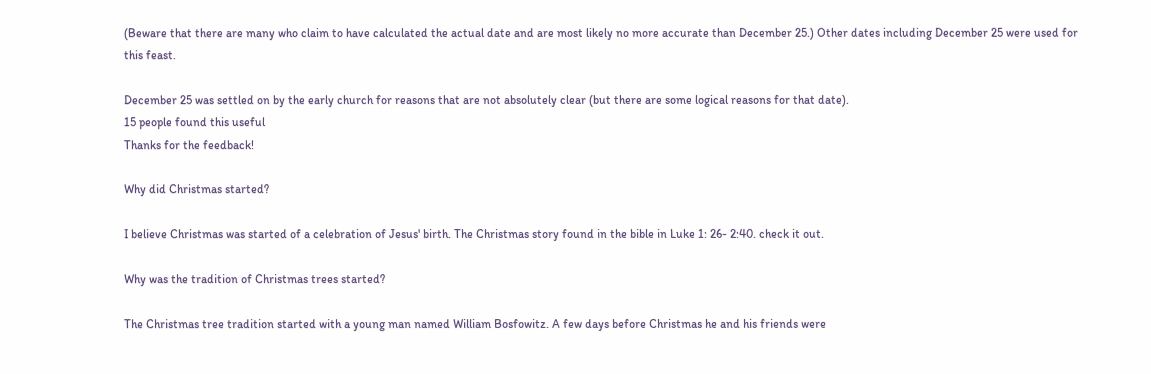(Beware that there are many who claim to have calculated the actual date and are most likely no more accurate than December 25.) Other dates including December 25 were used for this feast.

December 25 was settled on by the early church for reasons that are not absolutely clear (but there are some logical reasons for that date).
15 people found this useful
Thanks for the feedback!

Why did Christmas started?

I believe Christmas was started of a celebration of Jesus' birth. The Christmas story found in the bible in Luke 1: 26- 2:40. check it out.

Why was the tradition of Christmas trees started?

The Christmas tree tradition started with a young man named William Bosfowitz. A few days before Christmas he and his friends were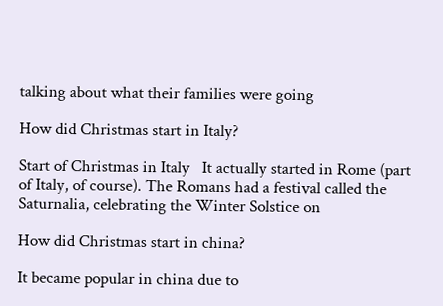talking about what their families were going

How did Christmas start in Italy?

Start of Christmas in Italy   It actually started in Rome (part of Italy, of course). The Romans had a festival called the Saturnalia, celebrating the Winter Solstice on

How did Christmas start in china?

It became popular in china due to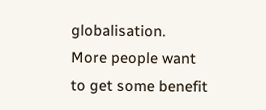globalisation.  More people want to get some benefit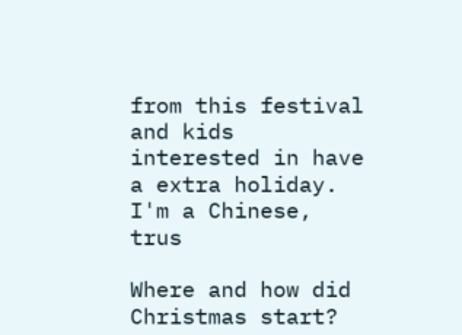from this festival and kids interested in have a extra holiday.  I'm a Chinese, trus

Where and how did Christmas start?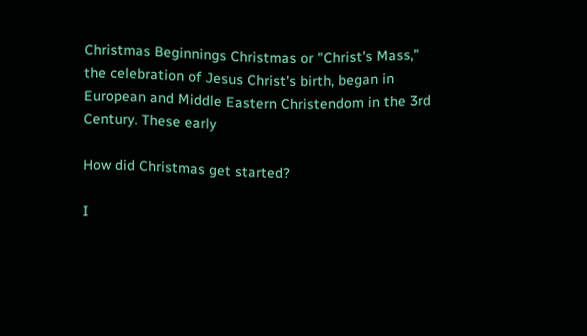Christmas Beginnings Christmas or "Christ's Mass," the celebration of Jesus Christ's birth, began in European and Middle Eastern Christendom in the 3rd Century. These early

How did Christmas get started?

I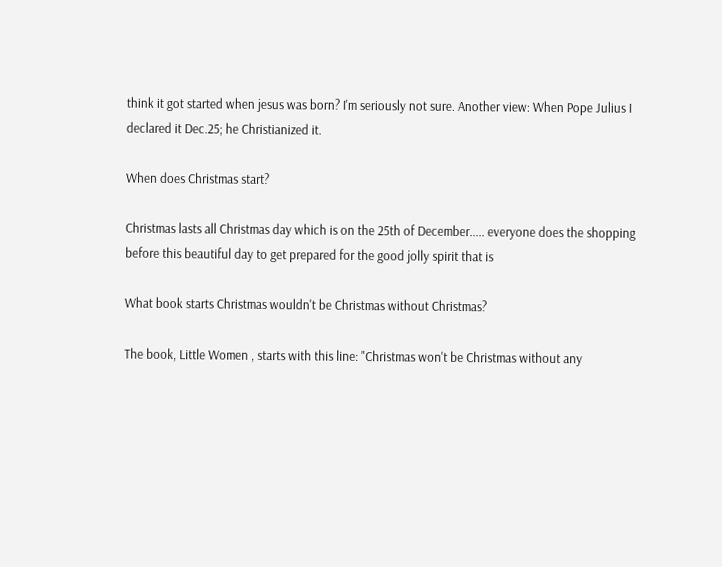think it got started when jesus was born? I'm seriously not sure. Another view: When Pope Julius I declared it Dec.25; he Christianized it.

When does Christmas start?

Christmas lasts all Christmas day which is on the 25th of December..... everyone does the shopping before this beautiful day to get prepared for the good jolly spirit that is

What book starts Christmas wouldn't be Christmas without Christmas?

The book, Little Women , starts with this line: "Christmas won't be Christmas without any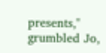presents," grumbled Jo,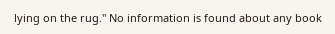lying on the rug." No information is found about any book